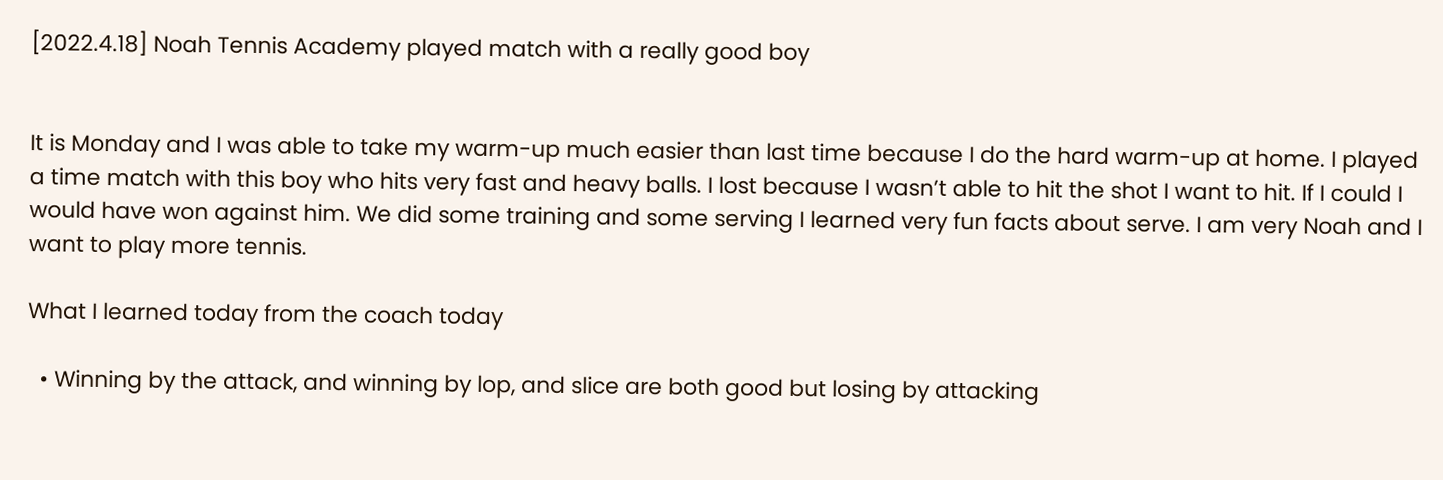[2022.4.18] Noah Tennis Academy played match with a really good boy


It is Monday and I was able to take my warm-up much easier than last time because I do the hard warm-up at home. I played a time match with this boy who hits very fast and heavy balls. I lost because I wasn’t able to hit the shot I want to hit. If I could I would have won against him. We did some training and some serving I learned very fun facts about serve. I am very Noah and I want to play more tennis.

What I learned today from the coach today

  • Winning by the attack, and winning by lop, and slice are both good but losing by attacking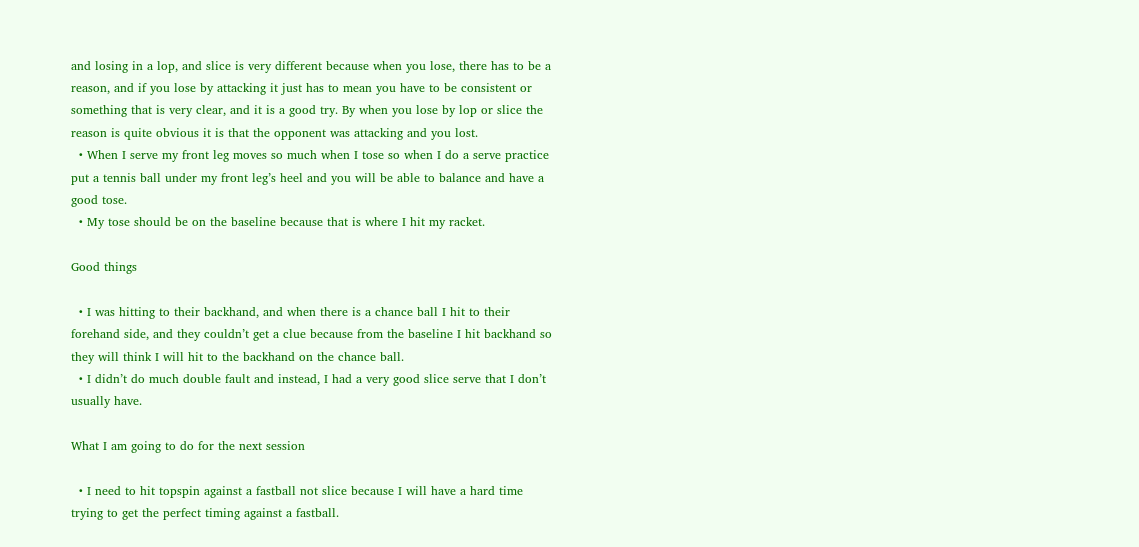and losing in a lop, and slice is very different because when you lose, there has to be a reason, and if you lose by attacking it just has to mean you have to be consistent or something that is very clear, and it is a good try. By when you lose by lop or slice the reason is quite obvious it is that the opponent was attacking and you lost.
  • When I serve my front leg moves so much when I tose so when I do a serve practice put a tennis ball under my front leg’s heel and you will be able to balance and have a good tose.
  • My tose should be on the baseline because that is where I hit my racket.

Good things

  • I was hitting to their backhand, and when there is a chance ball I hit to their forehand side, and they couldn’t get a clue because from the baseline I hit backhand so they will think I will hit to the backhand on the chance ball.
  • I didn’t do much double fault and instead, I had a very good slice serve that I don’t usually have.

What I am going to do for the next session

  • I need to hit topspin against a fastball not slice because I will have a hard time trying to get the perfect timing against a fastball.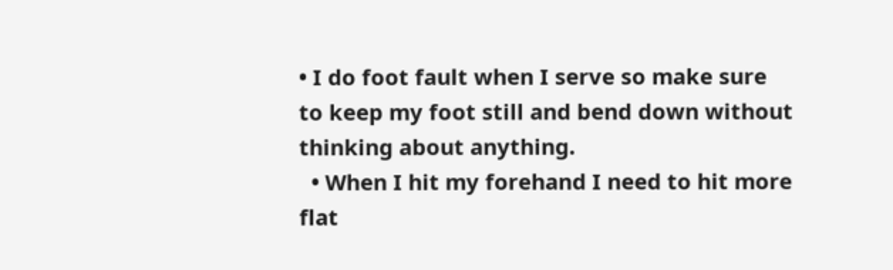• I do foot fault when I serve so make sure to keep my foot still and bend down without thinking about anything.
  • When I hit my forehand I need to hit more flat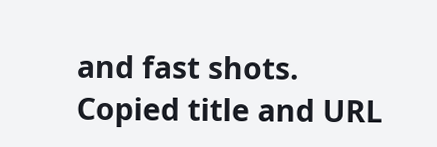and fast shots.
Copied title and URL